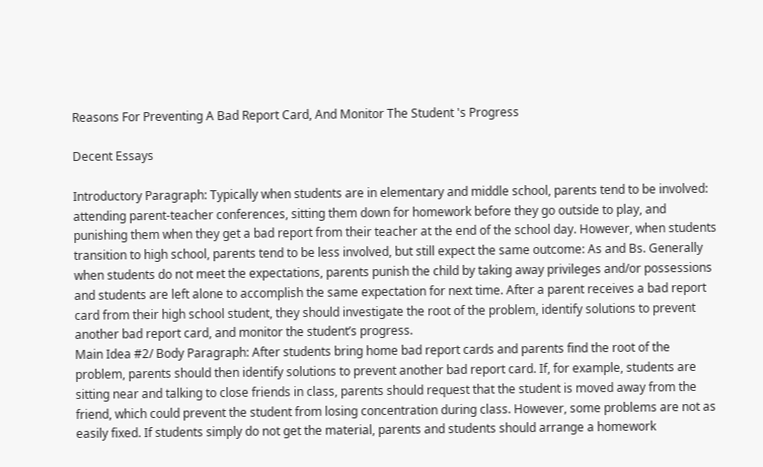Reasons For Preventing A Bad Report Card, And Monitor The Student 's Progress

Decent Essays

Introductory Paragraph: Typically when students are in elementary and middle school, parents tend to be involved: attending parent-teacher conferences, sitting them down for homework before they go outside to play, and punishing them when they get a bad report from their teacher at the end of the school day. However, when students transition to high school, parents tend to be less involved, but still expect the same outcome: As and Bs. Generally when students do not meet the expectations, parents punish the child by taking away privileges and/or possessions and students are left alone to accomplish the same expectation for next time. After a parent receives a bad report card from their high school student, they should investigate the root of the problem, identify solutions to prevent another bad report card, and monitor the student’s progress.
Main Idea #2/ Body Paragraph: After students bring home bad report cards and parents find the root of the problem, parents should then identify solutions to prevent another bad report card. If, for example, students are sitting near and talking to close friends in class, parents should request that the student is moved away from the friend, which could prevent the student from losing concentration during class. However, some problems are not as easily fixed. If students simply do not get the material, parents and students should arrange a homework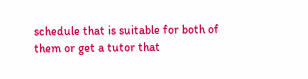schedule that is suitable for both of them or get a tutor that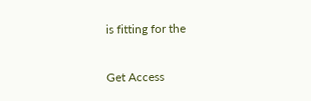is fitting for the

Get Access